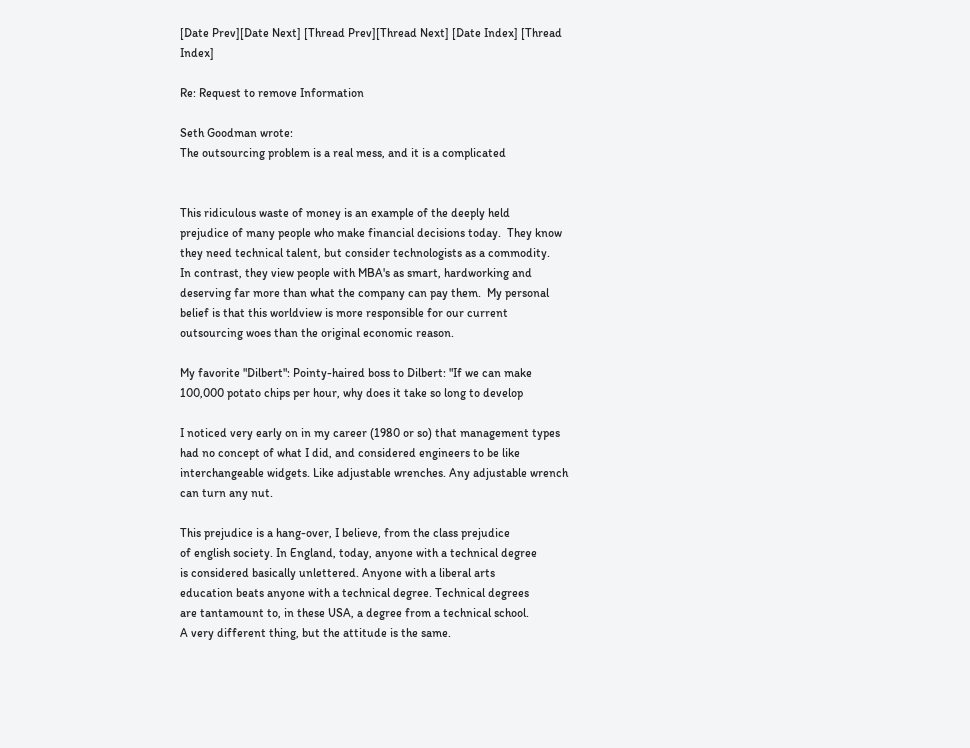[Date Prev][Date Next] [Thread Prev][Thread Next] [Date Index] [Thread Index]

Re: Request to remove Information

Seth Goodman wrote:
The outsourcing problem is a real mess, and it is a complicated


This ridiculous waste of money is an example of the deeply held
prejudice of many people who make financial decisions today.  They know
they need technical talent, but consider technologists as a commodity.
In contrast, they view people with MBA's as smart, hardworking and
deserving far more than what the company can pay them.  My personal
belief is that this worldview is more responsible for our current
outsourcing woes than the original economic reason.

My favorite "Dilbert": Pointy-haired boss to Dilbert: "If we can make
100,000 potato chips per hour, why does it take so long to develop

I noticed very early on in my career (1980 or so) that management types
had no concept of what I did, and considered engineers to be like
interchangeable widgets. Like adjustable wrenches. Any adjustable wrench
can turn any nut.

This prejudice is a hang-over, I believe, from the class prejudice
of english society. In England, today, anyone with a technical degree
is considered basically unlettered. Anyone with a liberal arts
education beats anyone with a technical degree. Technical degrees
are tantamount to, in these USA, a degree from a technical school.
A very different thing, but the attitude is the same.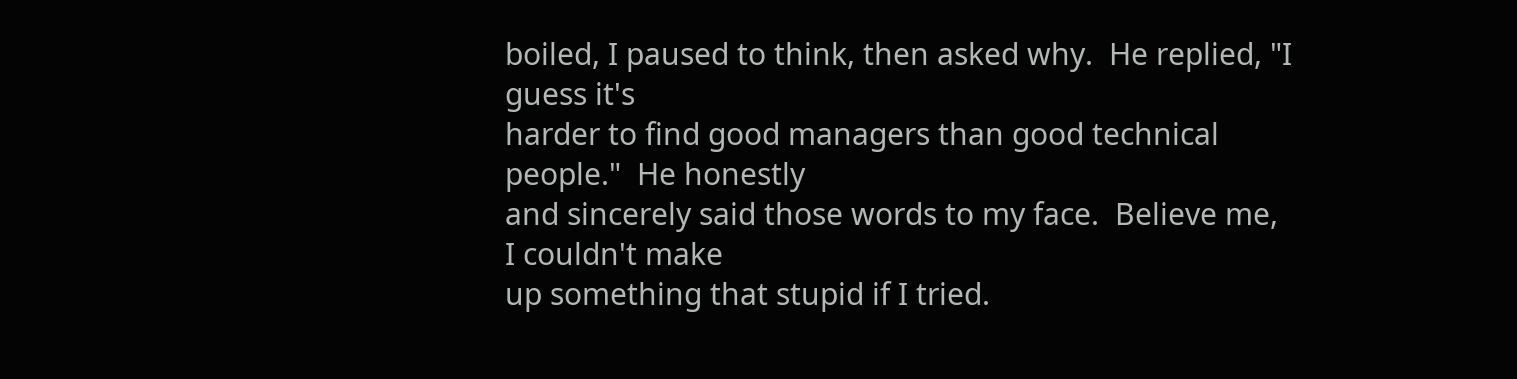boiled, I paused to think, then asked why.  He replied, "I guess it's
harder to find good managers than good technical people."  He honestly
and sincerely said those words to my face.  Believe me, I couldn't make
up something that stupid if I tried.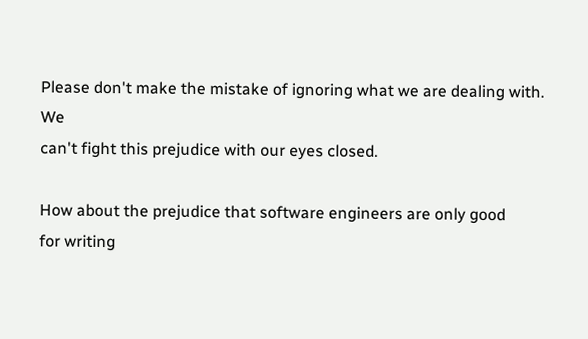Please don't make the mistake of ignoring what we are dealing with.  We
can't fight this prejudice with our eyes closed.

How about the prejudice that software engineers are only good
for writing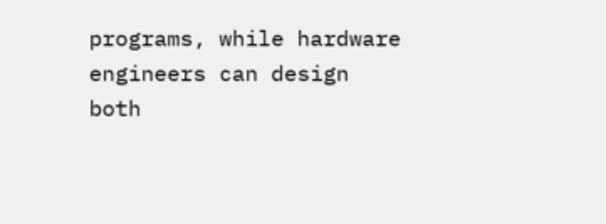programs, while hardware engineers can design
both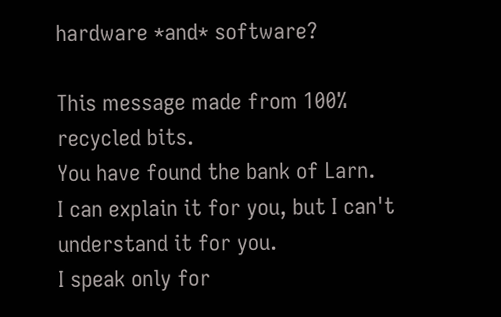hardware *and* software?

This message made from 100% recycled bits.
You have found the bank of Larn.
I can explain it for you, but I can't understand it for you.
I speak only for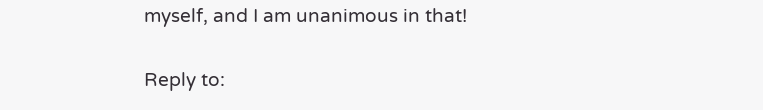myself, and I am unanimous in that!

Reply to: